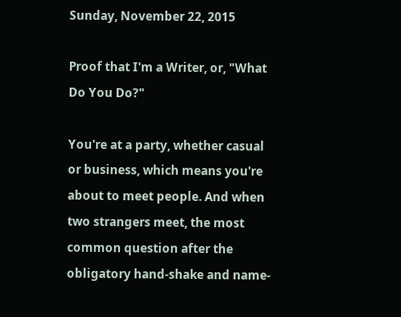Sunday, November 22, 2015

Proof that I'm a Writer, or, "What Do You Do?"

You're at a party, whether casual or business, which means you're about to meet people. And when two strangers meet, the most common question after the obligatory hand-shake and name-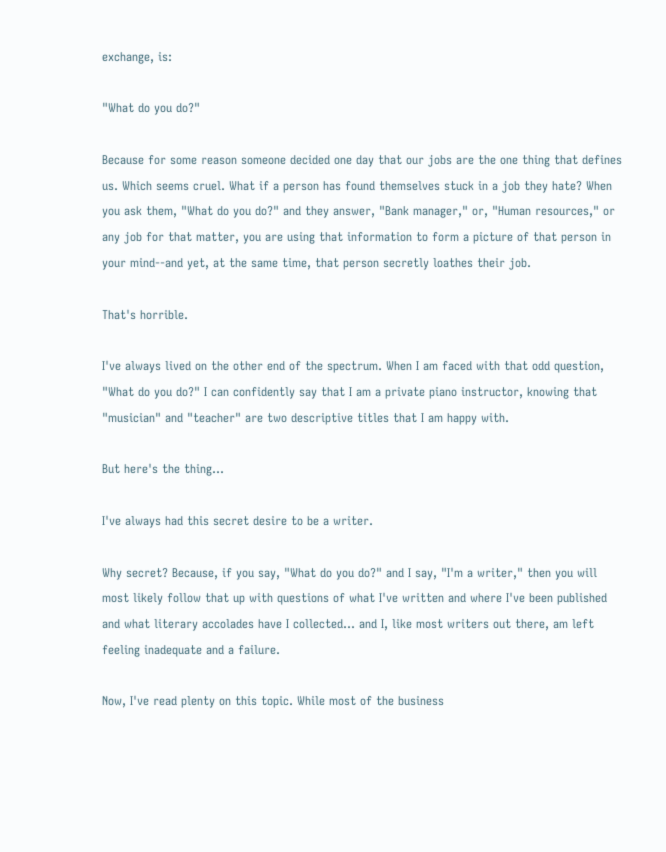exchange, is:

"What do you do?"

Because for some reason someone decided one day that our jobs are the one thing that defines us. Which seems cruel. What if a person has found themselves stuck in a job they hate? When you ask them, "What do you do?" and they answer, "Bank manager," or, "Human resources," or any job for that matter, you are using that information to form a picture of that person in your mind--and yet, at the same time, that person secretly loathes their job.

That's horrible.

I've always lived on the other end of the spectrum. When I am faced with that odd question, "What do you do?" I can confidently say that I am a private piano instructor, knowing that "musician" and "teacher" are two descriptive titles that I am happy with.

But here's the thing...

I've always had this secret desire to be a writer.

Why secret? Because, if you say, "What do you do?" and I say, "I'm a writer," then you will most likely follow that up with questions of what I've written and where I've been published and what literary accolades have I collected... and I, like most writers out there, am left feeling inadequate and a failure.

Now, I've read plenty on this topic. While most of the business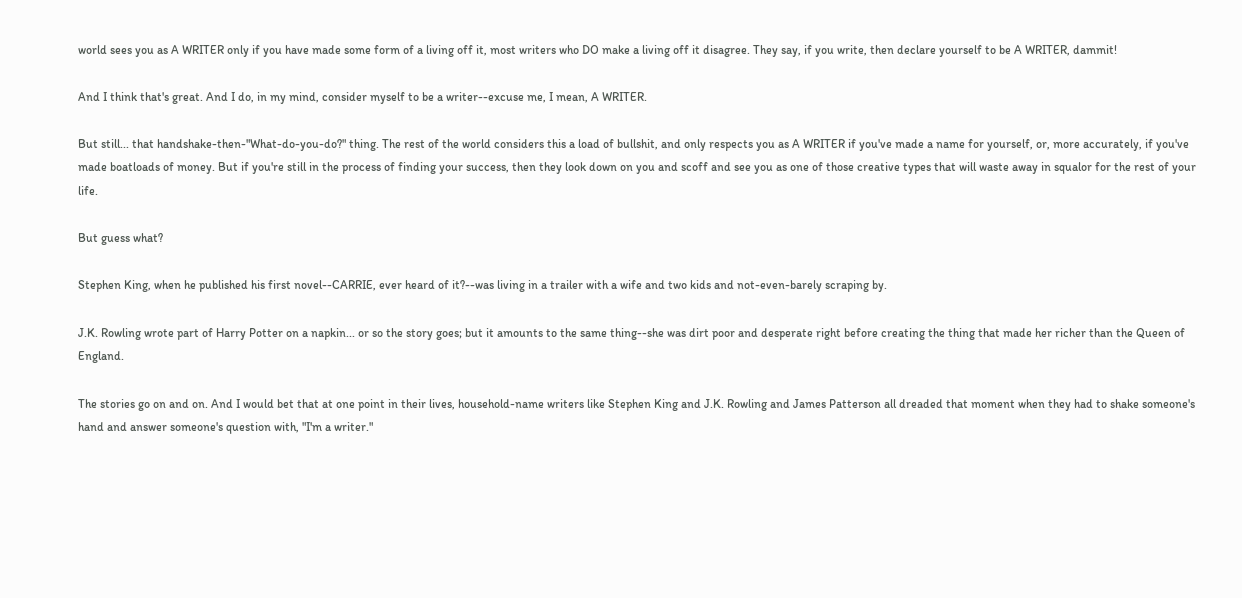world sees you as A WRITER only if you have made some form of a living off it, most writers who DO make a living off it disagree. They say, if you write, then declare yourself to be A WRITER, dammit!

And I think that's great. And I do, in my mind, consider myself to be a writer--excuse me, I mean, A WRITER.

But still... that handshake-then-"What-do-you-do?" thing. The rest of the world considers this a load of bullshit, and only respects you as A WRITER if you've made a name for yourself, or, more accurately, if you've made boatloads of money. But if you're still in the process of finding your success, then they look down on you and scoff and see you as one of those creative types that will waste away in squalor for the rest of your life.

But guess what?

Stephen King, when he published his first novel--CARRIE, ever heard of it?--was living in a trailer with a wife and two kids and not-even-barely scraping by.

J.K. Rowling wrote part of Harry Potter on a napkin... or so the story goes; but it amounts to the same thing--she was dirt poor and desperate right before creating the thing that made her richer than the Queen of England.

The stories go on and on. And I would bet that at one point in their lives, household-name writers like Stephen King and J.K. Rowling and James Patterson all dreaded that moment when they had to shake someone's hand and answer someone's question with, "I'm a writer."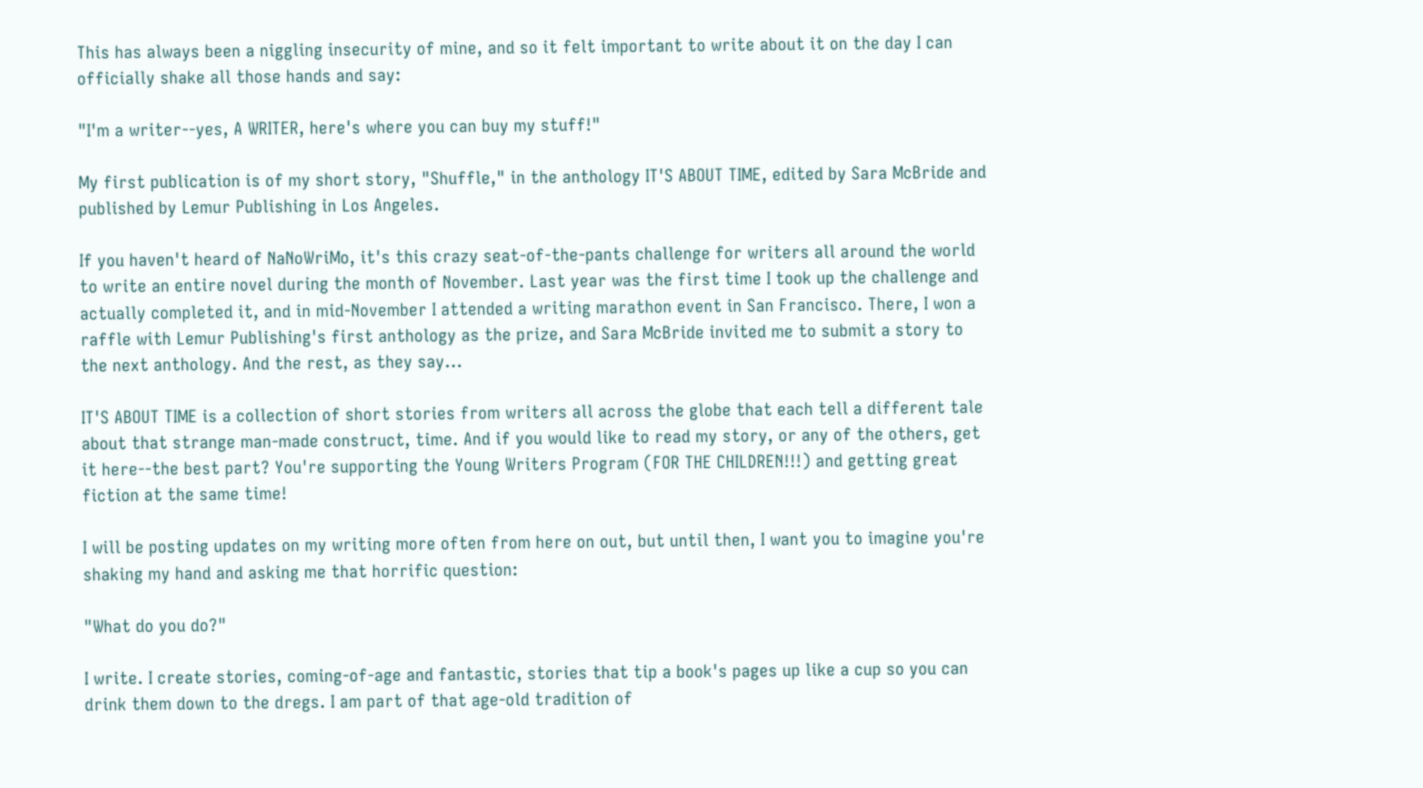This has always been a niggling insecurity of mine, and so it felt important to write about it on the day I can officially shake all those hands and say:

"I'm a writer--yes, A WRITER, here's where you can buy my stuff!"

My first publication is of my short story, "Shuffle," in the anthology IT'S ABOUT TIME, edited by Sara McBride and published by Lemur Publishing in Los Angeles.

If you haven't heard of NaNoWriMo, it's this crazy seat-of-the-pants challenge for writers all around the world to write an entire novel during the month of November. Last year was the first time I took up the challenge and actually completed it, and in mid-November I attended a writing marathon event in San Francisco. There, I won a raffle with Lemur Publishing's first anthology as the prize, and Sara McBride invited me to submit a story to the next anthology. And the rest, as they say...

IT'S ABOUT TIME is a collection of short stories from writers all across the globe that each tell a different tale about that strange man-made construct, time. And if you would like to read my story, or any of the others, get it here--the best part? You're supporting the Young Writers Program (FOR THE CHILDREN!!!) and getting great fiction at the same time!

I will be posting updates on my writing more often from here on out, but until then, I want you to imagine you're shaking my hand and asking me that horrific question:

"What do you do?"

I write. I create stories, coming-of-age and fantastic, stories that tip a book's pages up like a cup so you can drink them down to the dregs. I am part of that age-old tradition of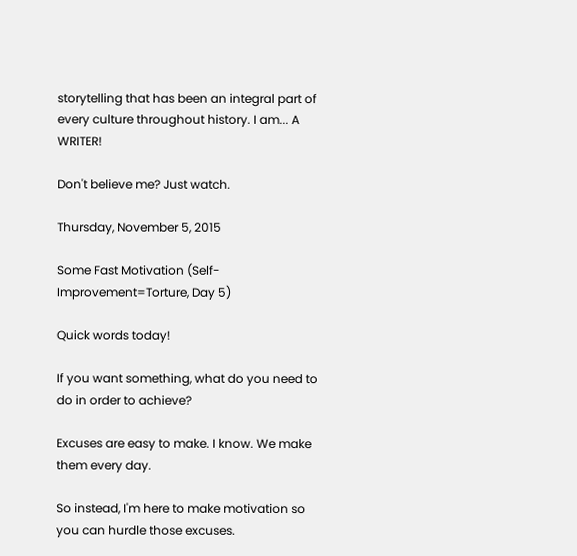storytelling that has been an integral part of every culture throughout history. I am... A WRITER!

Don't believe me? Just watch.

Thursday, November 5, 2015

Some Fast Motivation (Self-Improvement=Torture, Day 5)

Quick words today!

If you want something, what do you need to do in order to achieve?

Excuses are easy to make. I know. We make them every day.

So instead, I'm here to make motivation so you can hurdle those excuses.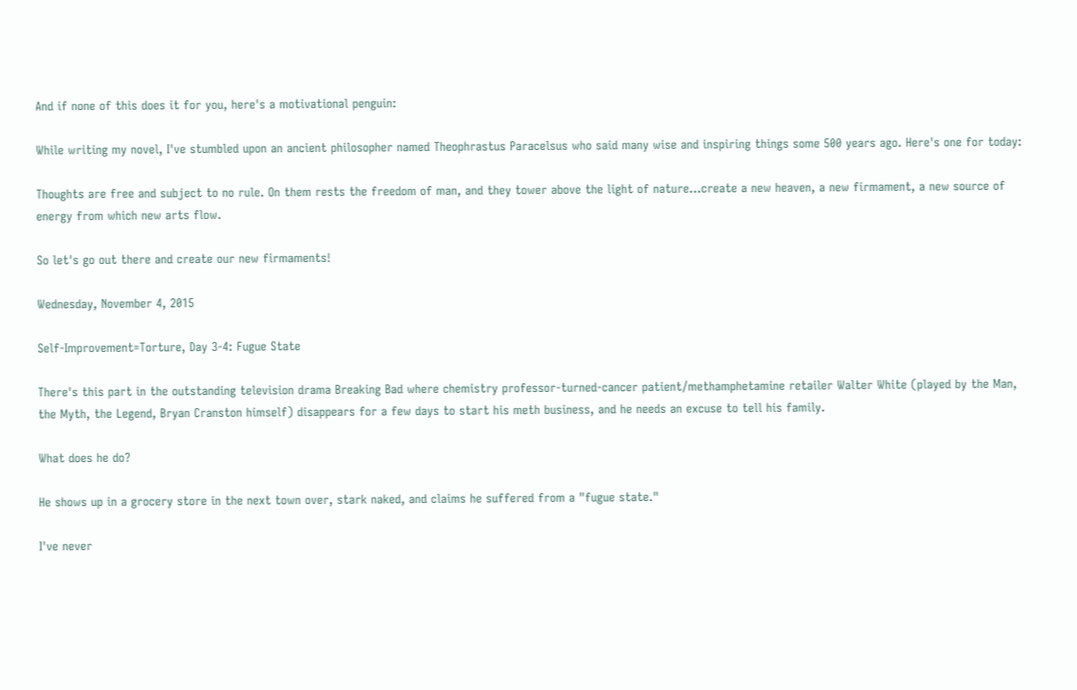And if none of this does it for you, here's a motivational penguin:

While writing my novel, I've stumbled upon an ancient philosopher named Theophrastus Paracelsus who said many wise and inspiring things some 500 years ago. Here's one for today:

Thoughts are free and subject to no rule. On them rests the freedom of man, and they tower above the light of nature...create a new heaven, a new firmament, a new source of energy from which new arts flow.

So let's go out there and create our new firmaments!

Wednesday, November 4, 2015

Self-Improvement=Torture, Day 3-4: Fugue State

There's this part in the outstanding television drama Breaking Bad where chemistry professor-turned-cancer patient/methamphetamine retailer Walter White (played by the Man, the Myth, the Legend, Bryan Cranston himself) disappears for a few days to start his meth business, and he needs an excuse to tell his family.

What does he do?

He shows up in a grocery store in the next town over, stark naked, and claims he suffered from a "fugue state."

I've never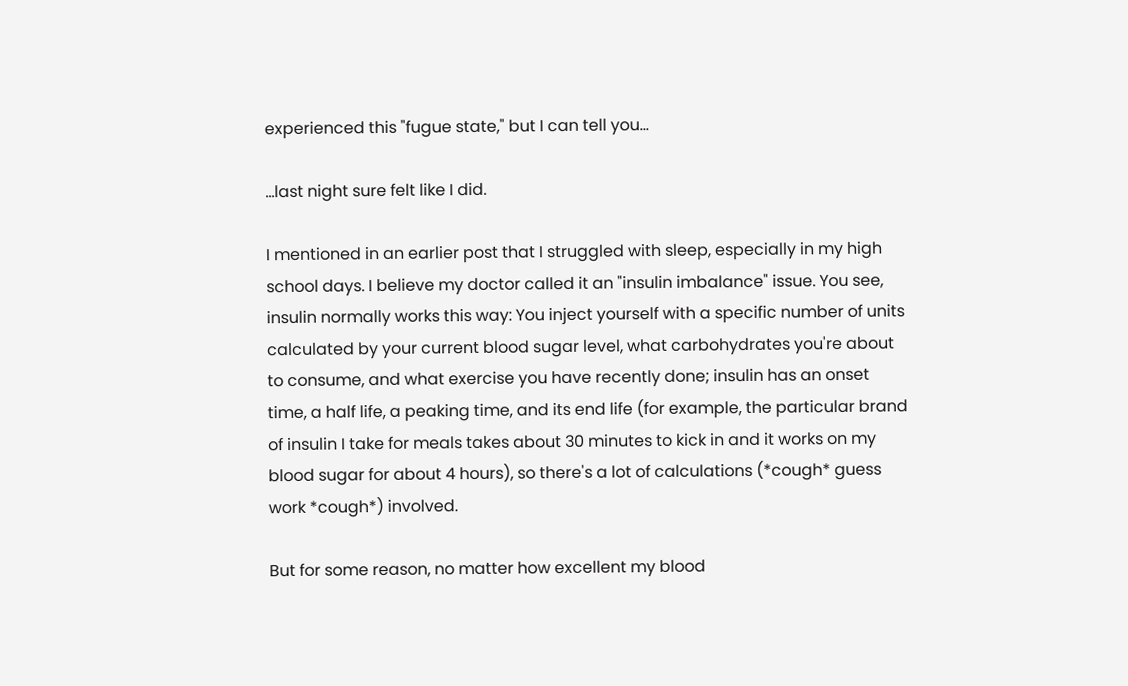experienced this "fugue state," but I can tell you...

...last night sure felt like I did.

I mentioned in an earlier post that I struggled with sleep, especially in my high school days. I believe my doctor called it an "insulin imbalance" issue. You see, insulin normally works this way: You inject yourself with a specific number of units calculated by your current blood sugar level, what carbohydrates you're about to consume, and what exercise you have recently done; insulin has an onset time, a half life, a peaking time, and its end life (for example, the particular brand of insulin I take for meals takes about 30 minutes to kick in and it works on my blood sugar for about 4 hours), so there's a lot of calculations (*cough* guess work *cough*) involved.

But for some reason, no matter how excellent my blood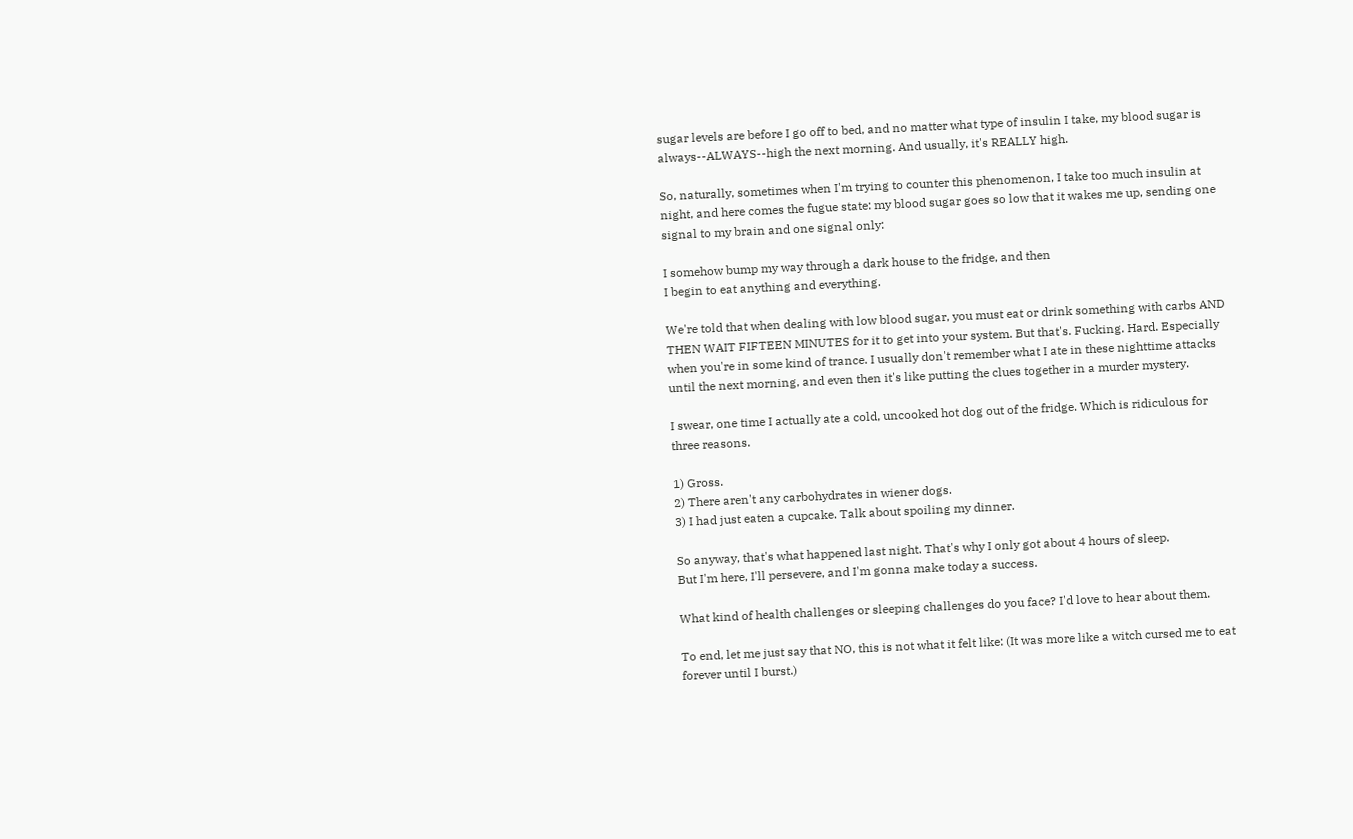sugar levels are before I go off to bed, and no matter what type of insulin I take, my blood sugar is always--ALWAYS--high the next morning. And usually, it's REALLY high.

So, naturally, sometimes when I'm trying to counter this phenomenon, I take too much insulin at night, and here comes the fugue state: my blood sugar goes so low that it wakes me up, sending one signal to my brain and one signal only:

I somehow bump my way through a dark house to the fridge, and then
I begin to eat anything and everything.

We're told that when dealing with low blood sugar, you must eat or drink something with carbs AND THEN WAIT FIFTEEN MINUTES for it to get into your system. But that's. Fucking. Hard. Especially when you're in some kind of trance. I usually don't remember what I ate in these nighttime attacks until the next morning, and even then it's like putting the clues together in a murder mystery.

I swear, one time I actually ate a cold, uncooked hot dog out of the fridge. Which is ridiculous for three reasons.

1) Gross.
2) There aren't any carbohydrates in wiener dogs.
3) I had just eaten a cupcake. Talk about spoiling my dinner.

So anyway, that's what happened last night. That's why I only got about 4 hours of sleep.
But I'm here, I'll persevere, and I'm gonna make today a success.

What kind of health challenges or sleeping challenges do you face? I'd love to hear about them.

To end, let me just say that NO, this is not what it felt like: (It was more like a witch cursed me to eat forever until I burst.)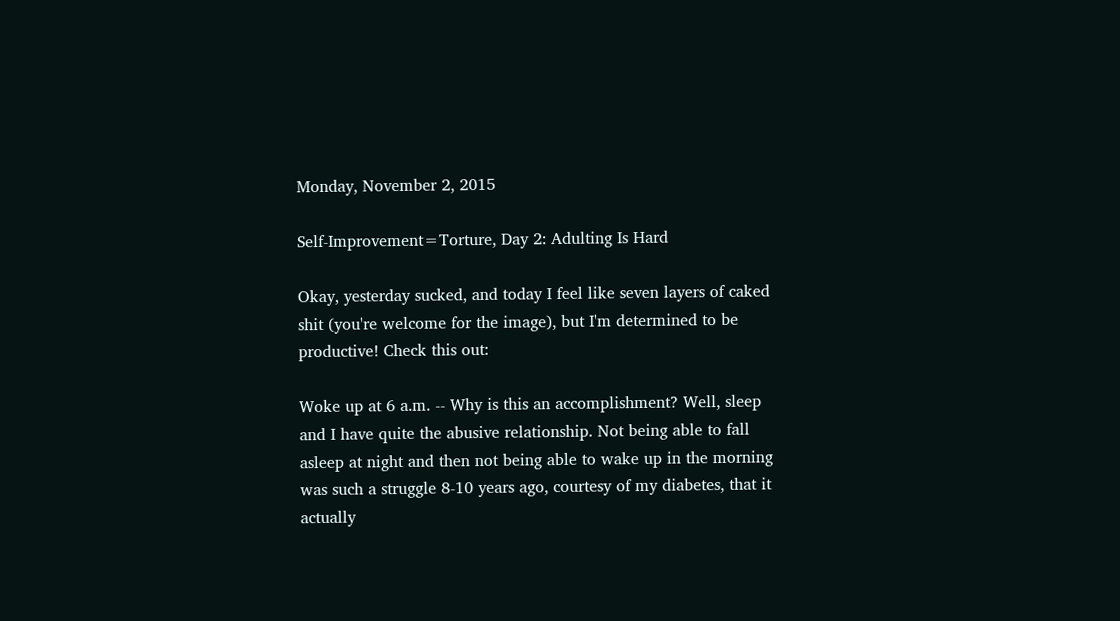Monday, November 2, 2015

Self-Improvement=Torture, Day 2: Adulting Is Hard

Okay, yesterday sucked, and today I feel like seven layers of caked shit (you're welcome for the image), but I'm determined to be productive! Check this out:

Woke up at 6 a.m. -- Why is this an accomplishment? Well, sleep and I have quite the abusive relationship. Not being able to fall asleep at night and then not being able to wake up in the morning was such a struggle 8-10 years ago, courtesy of my diabetes, that it actually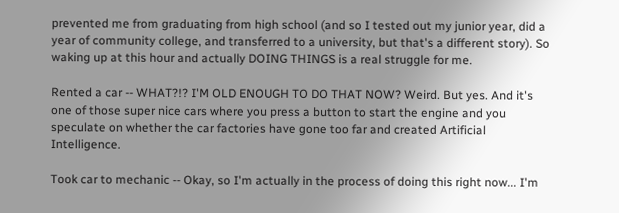prevented me from graduating from high school (and so I tested out my junior year, did a year of community college, and transferred to a university, but that's a different story). So waking up at this hour and actually DOING THINGS is a real struggle for me.

Rented a car -- WHAT?!? I'M OLD ENOUGH TO DO THAT NOW? Weird. But yes. And it's one of those super nice cars where you press a button to start the engine and you speculate on whether the car factories have gone too far and created Artificial Intelligence.

Took car to mechanic -- Okay, so I'm actually in the process of doing this right now... I'm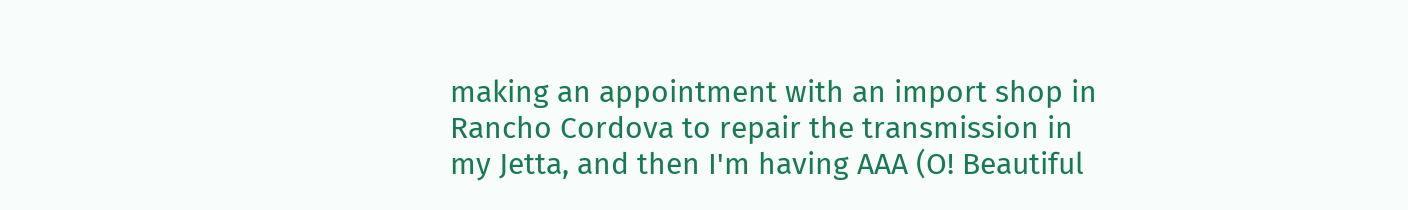making an appointment with an import shop in Rancho Cordova to repair the transmission in my Jetta, and then I'm having AAA (O! Beautiful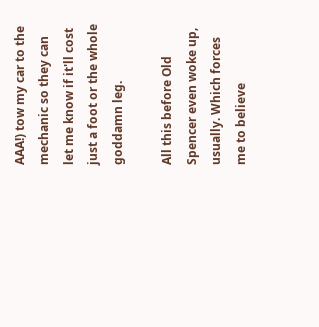AAA!) tow my car to the mechanic so they can let me know if it'll cost just a foot or the whole goddamn leg.

All this before Old Spencer even woke up, usually. Which forces me to believe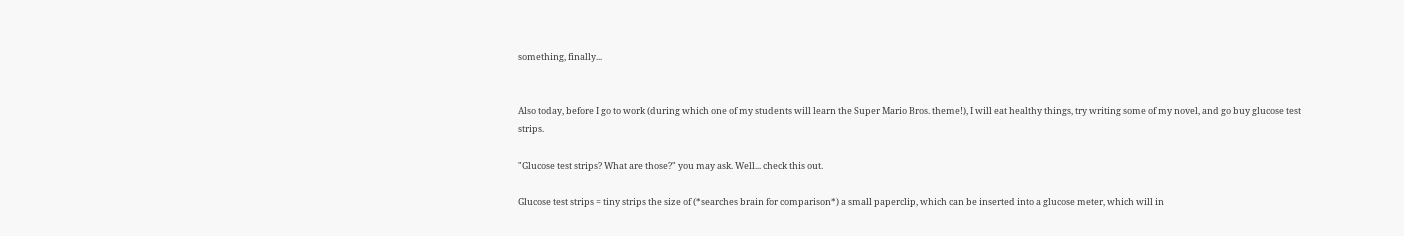something, finally...


Also today, before I go to work (during which one of my students will learn the Super Mario Bros. theme!), I will eat healthy things, try writing some of my novel, and go buy glucose test strips.

"Glucose test strips? What are those?" you may ask. Well... check this out.

Glucose test strips = tiny strips the size of (*searches brain for comparison*) a small paperclip, which can be inserted into a glucose meter, which will in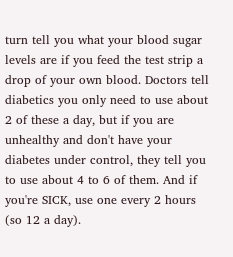turn tell you what your blood sugar levels are if you feed the test strip a drop of your own blood. Doctors tell diabetics you only need to use about 2 of these a day, but if you are unhealthy and don't have your diabetes under control, they tell you to use about 4 to 6 of them. And if you're SICK, use one every 2 hours (so 12 a day).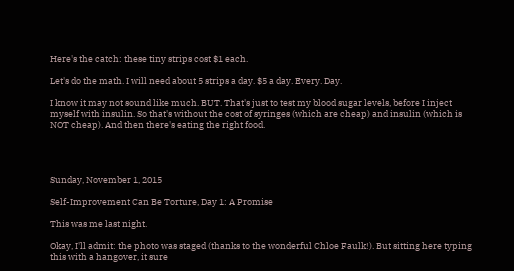Here's the catch: these tiny strips cost $1 each.

Let's do the math. I will need about 5 strips a day. $5 a day. Every. Day.

I know it may not sound like much. BUT. That's just to test my blood sugar levels, before I inject myself with insulin. So that's without the cost of syringes (which are cheap) and insulin (which is NOT cheap). And then there's eating the right food.




Sunday, November 1, 2015

Self-Improvement Can Be Torture, Day 1: A Promise

This was me last night.

Okay, I'll admit: the photo was staged (thanks to the wonderful Chloe Faulk!). But sitting here typing this with a hangover, it sure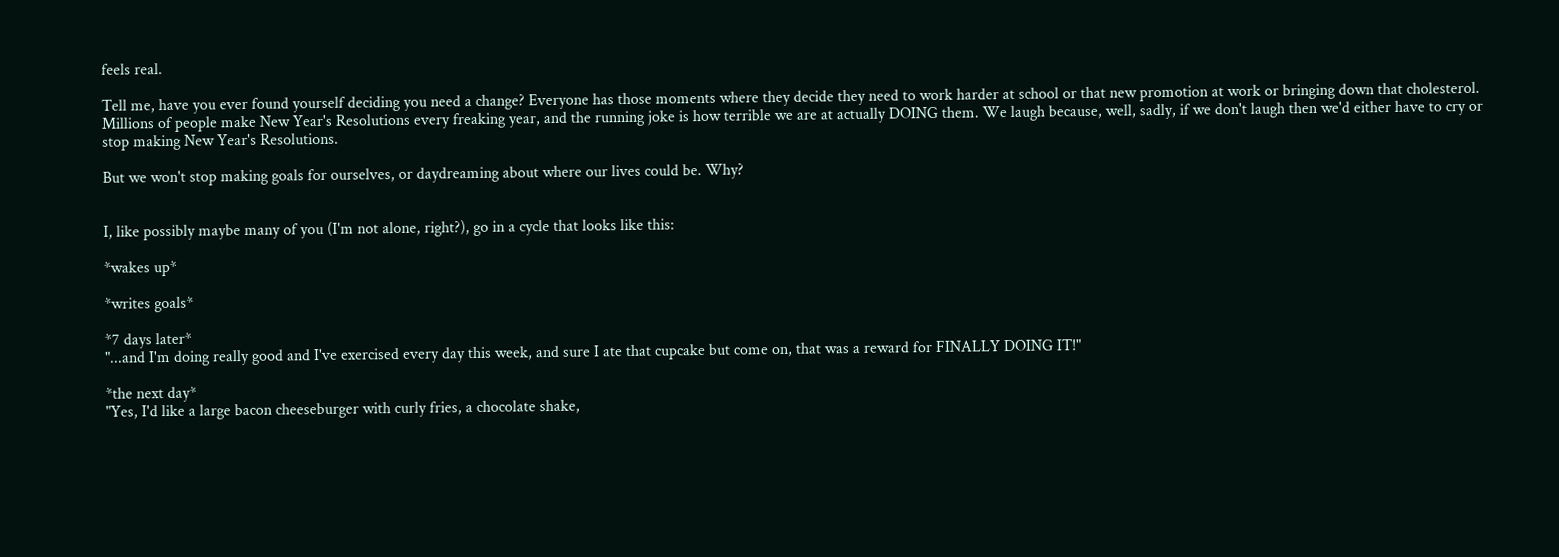feels real.

Tell me, have you ever found yourself deciding you need a change? Everyone has those moments where they decide they need to work harder at school or that new promotion at work or bringing down that cholesterol. Millions of people make New Year's Resolutions every freaking year, and the running joke is how terrible we are at actually DOING them. We laugh because, well, sadly, if we don't laugh then we'd either have to cry or stop making New Year's Resolutions.

But we won't stop making goals for ourselves, or daydreaming about where our lives could be. Why?


I, like possibly maybe many of you (I'm not alone, right?), go in a cycle that looks like this:

*wakes up*

*writes goals*

*7 days later*
"...and I'm doing really good and I've exercised every day this week, and sure I ate that cupcake but come on, that was a reward for FINALLY DOING IT!"

*the next day*
"Yes, I'd like a large bacon cheeseburger with curly fries, a chocolate shake,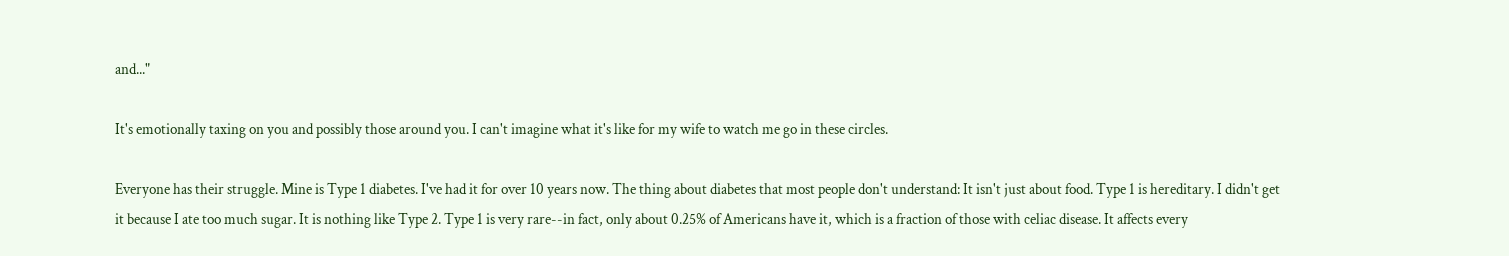and..."

It's emotionally taxing on you and possibly those around you. I can't imagine what it's like for my wife to watch me go in these circles.

Everyone has their struggle. Mine is Type 1 diabetes. I've had it for over 10 years now. The thing about diabetes that most people don't understand: It isn't just about food. Type 1 is hereditary. I didn't get it because I ate too much sugar. It is nothing like Type 2. Type 1 is very rare--in fact, only about 0.25% of Americans have it, which is a fraction of those with celiac disease. It affects every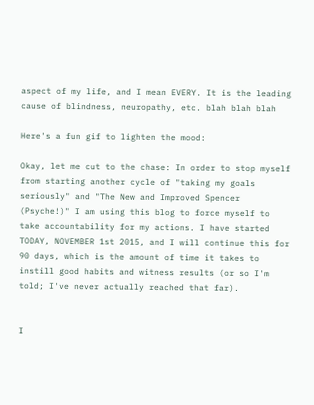aspect of my life, and I mean EVERY. It is the leading cause of blindness, neuropathy, etc. blah blah blah

Here's a fun gif to lighten the mood:

Okay, let me cut to the chase: In order to stop myself from starting another cycle of "taking my goals seriously" and "The New and Improved Spencer (Psyche!)" I am using this blog to force myself to take accountability for my actions. I have started TODAY, NOVEMBER 1st 2015, and I will continue this for 90 days, which is the amount of time it takes to instill good habits and witness results (or so I'm told; I've never actually reached that far).


I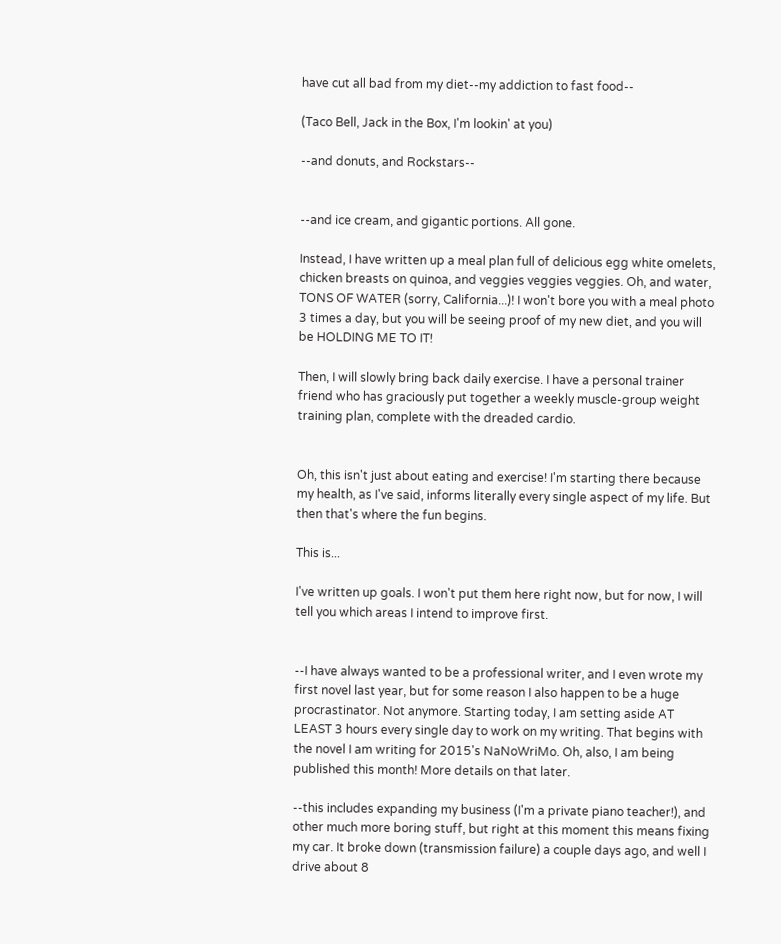have cut all bad from my diet--my addiction to fast food--

(Taco Bell, Jack in the Box, I'm lookin' at you)

--and donuts, and Rockstars--


--and ice cream, and gigantic portions. All gone.

Instead, I have written up a meal plan full of delicious egg white omelets, chicken breasts on quinoa, and veggies veggies veggies. Oh, and water, TONS OF WATER (sorry, California...)! I won't bore you with a meal photo 3 times a day, but you will be seeing proof of my new diet, and you will be HOLDING ME TO IT!

Then, I will slowly bring back daily exercise. I have a personal trainer friend who has graciously put together a weekly muscle-group weight training plan, complete with the dreaded cardio.


Oh, this isn't just about eating and exercise! I'm starting there because my health, as I've said, informs literally every single aspect of my life. But then that's where the fun begins.

This is...

I've written up goals. I won't put them here right now, but for now, I will tell you which areas I intend to improve first.


--I have always wanted to be a professional writer, and I even wrote my first novel last year, but for some reason I also happen to be a huge procrastinator. Not anymore. Starting today, I am setting aside AT LEAST 3 hours every single day to work on my writing. That begins with the novel I am writing for 2015's NaNoWriMo. Oh, also, I am being published this month! More details on that later.

--this includes expanding my business (I'm a private piano teacher!), and other much more boring stuff, but right at this moment this means fixing my car. It broke down (transmission failure) a couple days ago, and well I drive about 8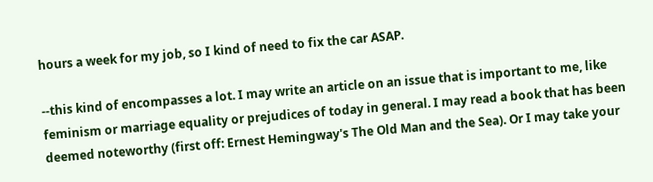hours a week for my job, so I kind of need to fix the car ASAP.

--this kind of encompasses a lot. I may write an article on an issue that is important to me, like feminism or marriage equality or prejudices of today in general. I may read a book that has been deemed noteworthy (first off: Ernest Hemingway's The Old Man and the Sea). Or I may take your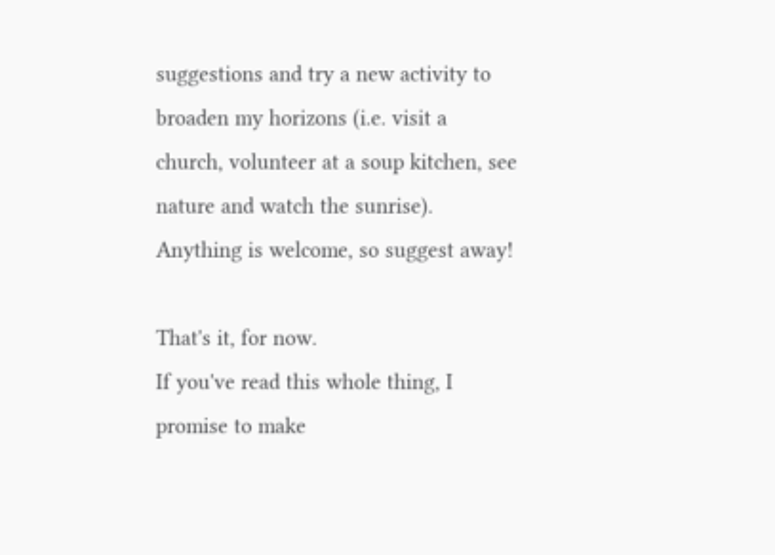suggestions and try a new activity to broaden my horizons (i.e. visit a church, volunteer at a soup kitchen, see nature and watch the sunrise). Anything is welcome, so suggest away!

That's it, for now.
If you've read this whole thing, I promise to make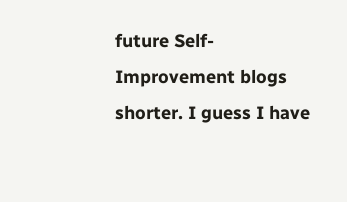future Self-Improvement blogs shorter. I guess I have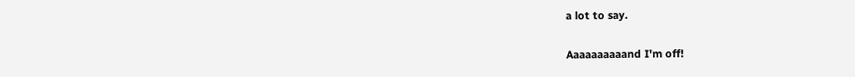a lot to say.

Aaaaaaaaaand I'm off!